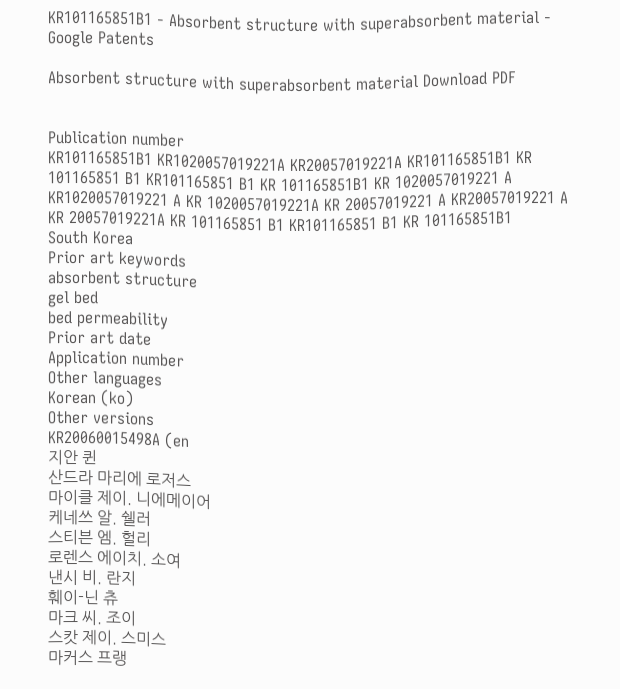KR101165851B1 - Absorbent structure with superabsorbent material - Google Patents

Absorbent structure with superabsorbent material Download PDF


Publication number
KR101165851B1 KR1020057019221A KR20057019221A KR101165851B1 KR 101165851 B1 KR101165851 B1 KR 101165851B1 KR 1020057019221 A KR1020057019221 A KR 1020057019221A KR 20057019221 A KR20057019221 A KR 20057019221A KR 101165851 B1 KR101165851 B1 KR 101165851B1
South Korea
Prior art keywords
absorbent structure
gel bed
bed permeability
Prior art date
Application number
Other languages
Korean (ko)
Other versions
KR20060015498A (en
지안 퀸
산드라 마리에 로저스
마이클 제이. 니에메이어
케네쓰 알. 쉘러
스티븐 엠. 헐리
로렌스 에이치. 소여
낸시 비. 란지
훼이-닌 츄
마크 씨. 조이
스캇 제이. 스미스
마커스 프랭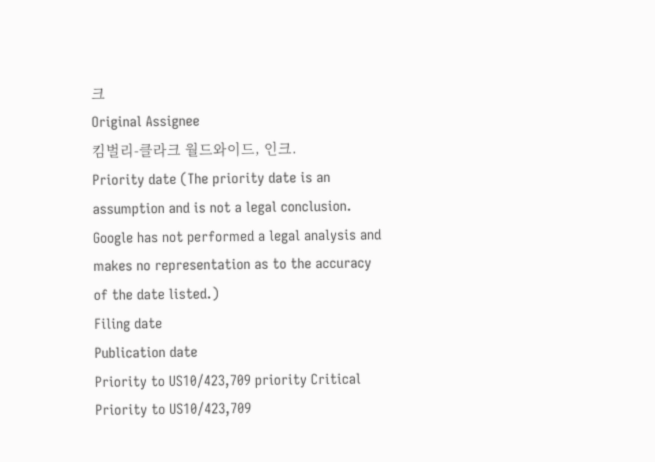크
Original Assignee
킴벌리-클라크 월드와이드, 인크.
Priority date (The priority date is an assumption and is not a legal conclusion. Google has not performed a legal analysis and makes no representation as to the accuracy of the date listed.)
Filing date
Publication date
Priority to US10/423,709 priority Critical
Priority to US10/423,709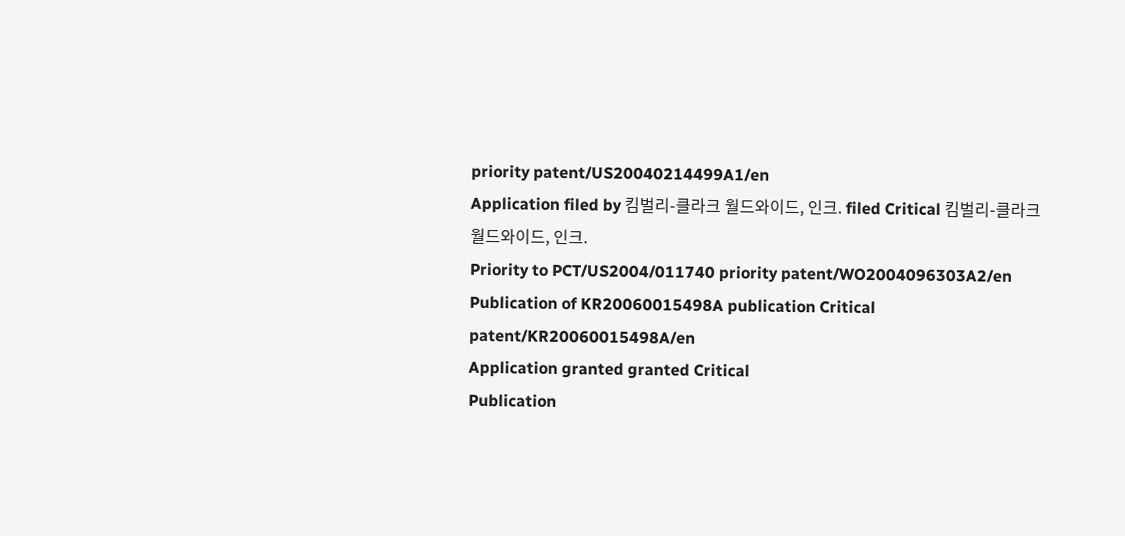priority patent/US20040214499A1/en
Application filed by 킴벌리-클라크 월드와이드, 인크. filed Critical 킴벌리-클라크 월드와이드, 인크.
Priority to PCT/US2004/011740 priority patent/WO2004096303A2/en
Publication of KR20060015498A publication Critical patent/KR20060015498A/en
Application granted granted Critical
Publication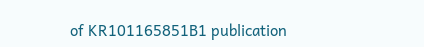of KR101165851B1 publication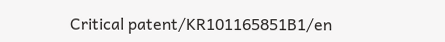Critical patent/KR101165851B1/en